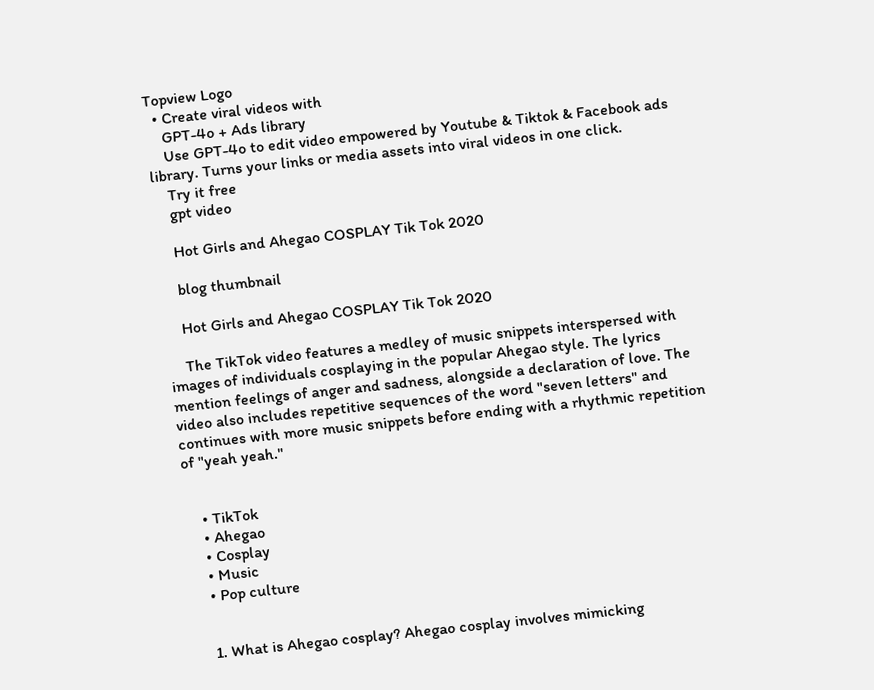Topview Logo
  • Create viral videos with
    GPT-4o + Ads library
    Use GPT-4o to edit video empowered by Youtube & Tiktok & Facebook ads library. Turns your links or media assets into viral videos in one click.
    Try it free
    gpt video

    Hot Girls and Ahegao COSPLAY Tik Tok 2020

    blog thumbnail

    Hot Girls and Ahegao COSPLAY Tik Tok 2020

    The TikTok video features a medley of music snippets interspersed with images of individuals cosplaying in the popular Ahegao style. The lyrics mention feelings of anger and sadness, alongside a declaration of love. The video also includes repetitive sequences of the word "seven letters" and continues with more music snippets before ending with a rhythmic repetition of "yeah yeah."


    • TikTok
    • Ahegao
    • Cosplay
    • Music
    • Pop culture


    1. What is Ahegao cosplay? Ahegao cosplay involves mimicking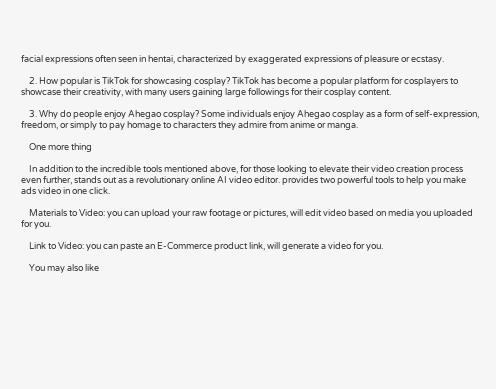facial expressions often seen in hentai, characterized by exaggerated expressions of pleasure or ecstasy.

    2. How popular is TikTok for showcasing cosplay? TikTok has become a popular platform for cosplayers to showcase their creativity, with many users gaining large followings for their cosplay content.

    3. Why do people enjoy Ahegao cosplay? Some individuals enjoy Ahegao cosplay as a form of self-expression, freedom, or simply to pay homage to characters they admire from anime or manga.

    One more thing

    In addition to the incredible tools mentioned above, for those looking to elevate their video creation process even further, stands out as a revolutionary online AI video editor. provides two powerful tools to help you make ads video in one click.

    Materials to Video: you can upload your raw footage or pictures, will edit video based on media you uploaded for you.

    Link to Video: you can paste an E-Commerce product link, will generate a video for you.

    You may also like